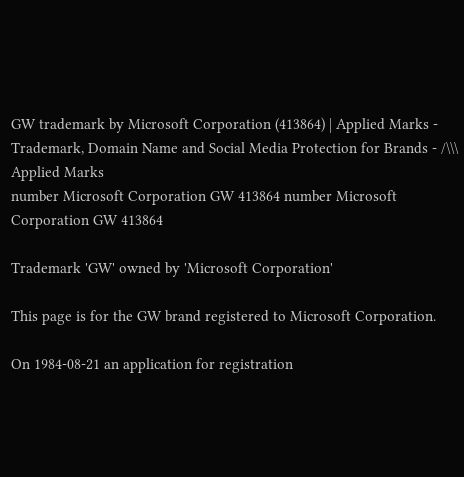GW trademark by Microsoft Corporation (413864) | Applied Marks - Trademark, Domain Name and Social Media Protection for Brands - /\\\ Applied Marks
number Microsoft Corporation GW 413864 number Microsoft Corporation GW 413864

Trademark 'GW' owned by 'Microsoft Corporation'

This page is for the GW brand registered to Microsoft Corporation.

On 1984-08-21 an application for registration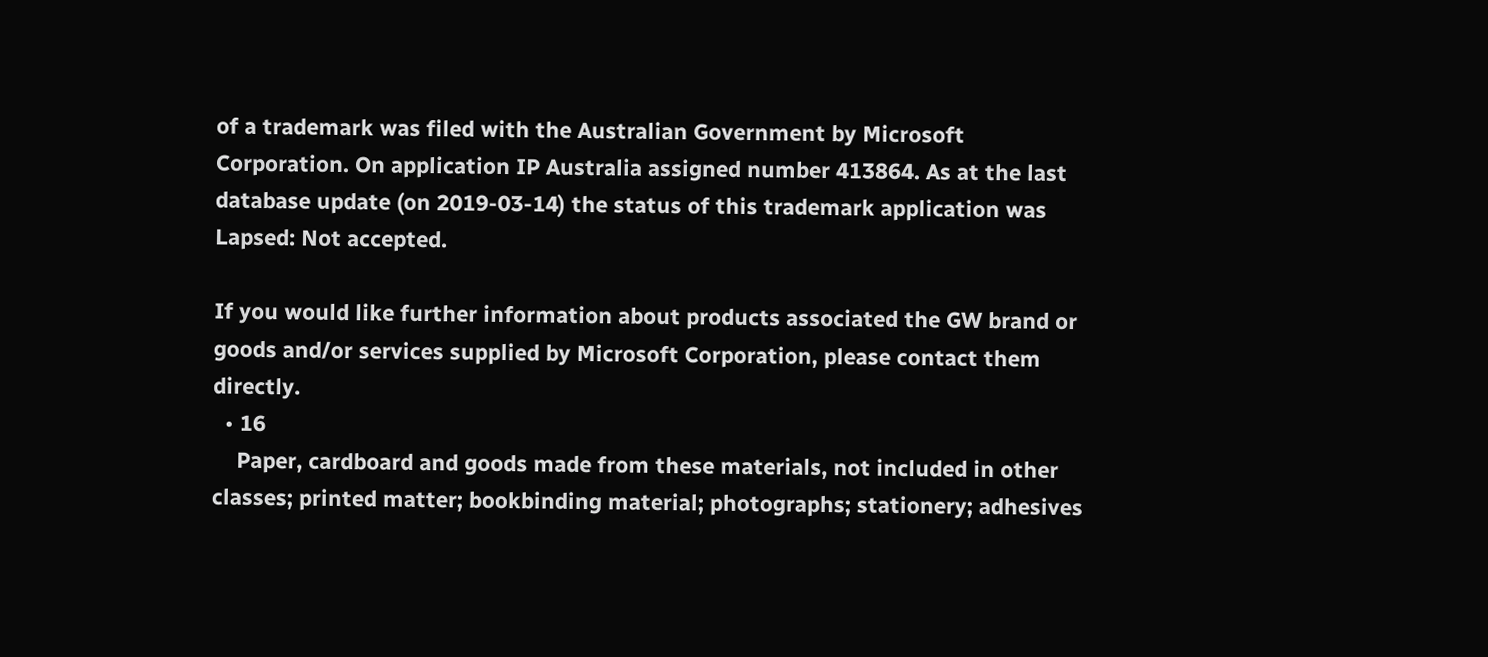of a trademark was filed with the Australian Government by Microsoft Corporation. On application IP Australia assigned number 413864. As at the last database update (on 2019-03-14) the status of this trademark application was Lapsed: Not accepted.

If you would like further information about products associated the GW brand or goods and/or services supplied by Microsoft Corporation, please contact them directly.
  • 16
    Paper, cardboard and goods made from these materials, not included in other classes; printed matter; bookbinding material; photographs; stationery; adhesives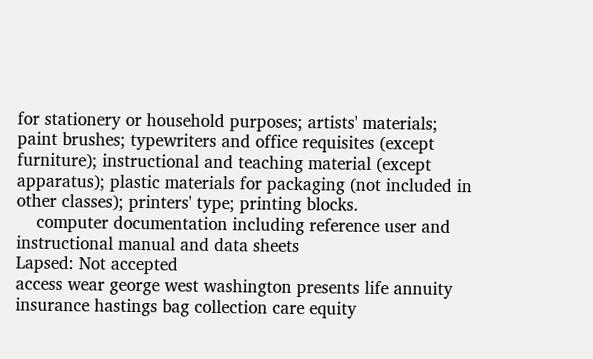for stationery or household purposes; artists' materials; paint brushes; typewriters and office requisites (except furniture); instructional and teaching material (except apparatus); plastic materials for packaging (not included in other classes); printers' type; printing blocks.
    computer documentation including reference user and instructional manual and data sheets
Lapsed: Not accepted
access wear george west washington presents life annuity insurance hastings bag collection care equity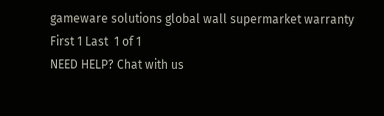gameware solutions global wall supermarket warranty
First 1 Last  1 of 1
NEED HELP? Chat with us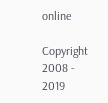online

Copyright 2008 - 2019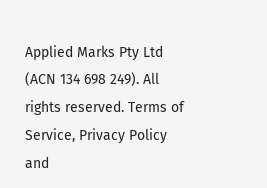Applied Marks Pty Ltd (ACN 134 698 249). All rights reserved. Terms of Service, Privacy Policy and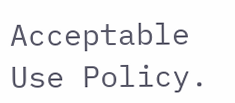Acceptable Use Policy.